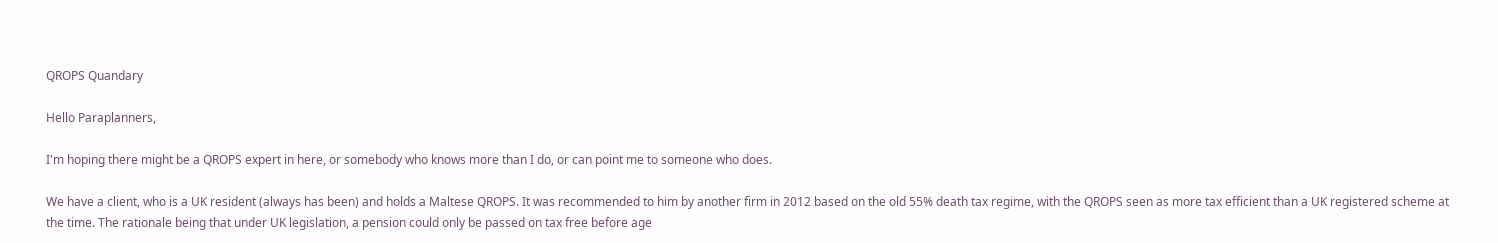QROPS Quandary

Hello Paraplanners,

I'm hoping there might be a QROPS expert in here, or somebody who knows more than I do, or can point me to someone who does.

We have a client, who is a UK resident (always has been) and holds a Maltese QROPS. It was recommended to him by another firm in 2012 based on the old 55% death tax regime, with the QROPS seen as more tax efficient than a UK registered scheme at the time. The rationale being that under UK legislation, a pension could only be passed on tax free before age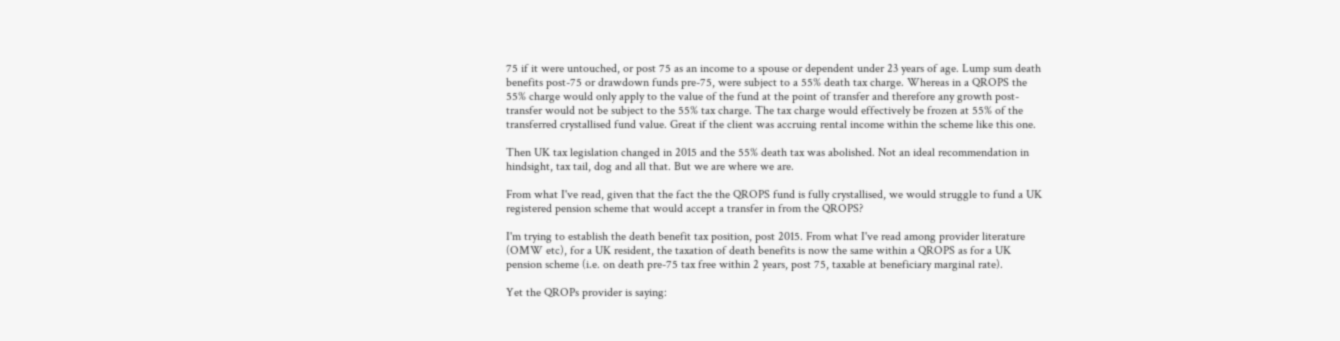75 if it were untouched, or post 75 as an income to a spouse or dependent under 23 years of age. Lump sum death benefits post-75 or drawdown funds pre-75, were subject to a 55% death tax charge. Whereas in a QROPS the 55% charge would only apply to the value of the fund at the point of transfer and therefore any growth post-transfer would not be subject to the 55% tax charge. The tax charge would effectively be frozen at 55% of the transferred crystallised fund value. Great if the client was accruing rental income within the scheme like this one.

Then UK tax legislation changed in 2015 and the 55% death tax was abolished. Not an ideal recommendation in hindsight, tax tail, dog and all that. But we are where we are.

From what I've read, given that the fact the the QROPS fund is fully crystallised, we would struggle to fund a UK registered pension scheme that would accept a transfer in from the QROPS?

I'm trying to establish the death benefit tax position, post 2015. From what I've read among provider literature (OMW etc), for a UK resident, the taxation of death benefits is now the same within a QROPS as for a UK pension scheme (i.e. on death pre-75 tax free within 2 years, post 75, taxable at beneficiary marginal rate).

Yet the QROPs provider is saying: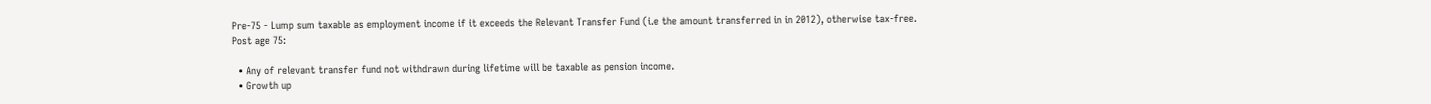Pre-75 - Lump sum taxable as employment income if it exceeds the Relevant Transfer Fund (i.e the amount transferred in in 2012), otherwise tax-free.
Post age 75:

  • Any of relevant transfer fund not withdrawn during lifetime will be taxable as pension income.
  • Growth up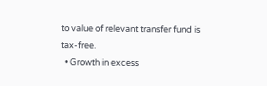to value of relevant transfer fund is tax-free.
  • Growth in excess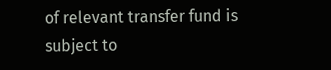of relevant transfer fund is subject to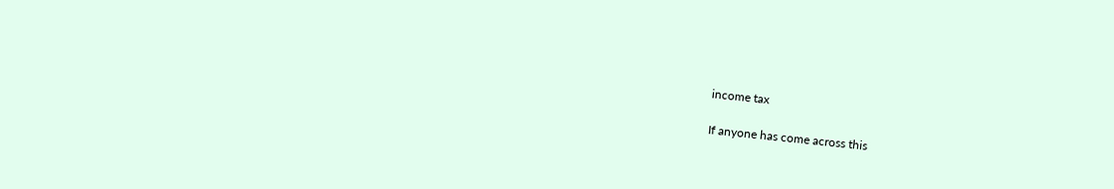income tax

If anyone has come across this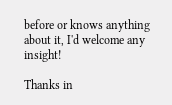before or knows anything about it, I'd welcome any insight!

Thanks in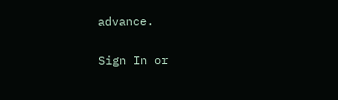advance.


Sign In or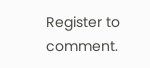Register to comment.